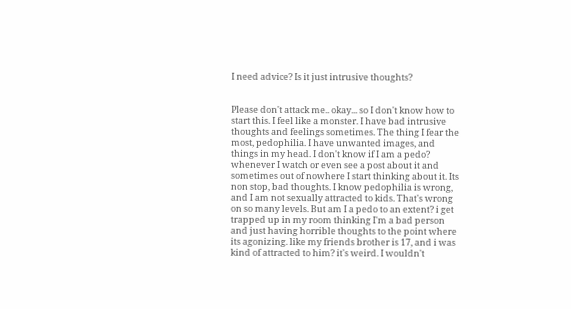I need advice? Is it just intrusive thoughts?


Please don't attack me.. okay... so I don't know how to start this. I feel like a monster. I have bad intrusive thoughts and feelings sometimes. The thing I fear the most, pedophilia. I have unwanted images, and things in my head. I don't know if I am a pedo? whenever I watch or even see a post about it and sometimes out of nowhere I start thinking about it. Its non stop, bad thoughts. I know pedophilia is wrong, and I am not sexually attracted to kids. That's wrong on so many levels. But am I a pedo to an extent? i get trapped up in my room thinking I'm a bad person and just having horrible thoughts to the point where its agonizing. like my friends brother is 17, and i was kind of attracted to him? it's weird. I wouldn't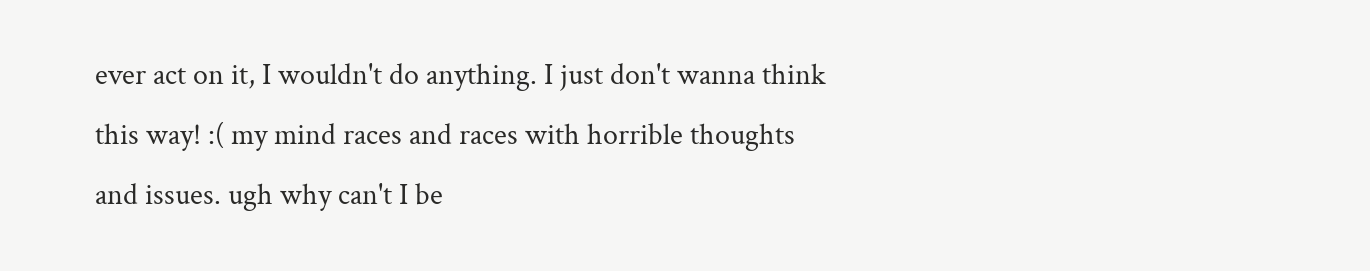ever act on it, I wouldn't do anything. I just don't wanna think this way! :( my mind races and races with horrible thoughts and issues. ugh why can't I be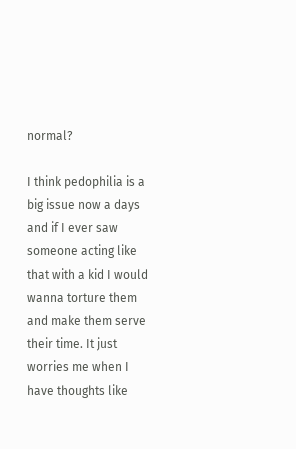normal?

I think pedophilia is a big issue now a days and if I ever saw someone acting like that with a kid I would wanna torture them and make them serve their time. It just worries me when I have thoughts like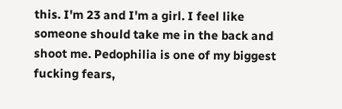this. I'm 23 and I'm a girl. I feel like someone should take me in the back and shoot me. Pedophilia is one of my biggest fucking fears,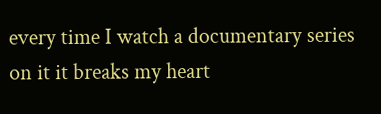every time I watch a documentary series on it it breaks my heart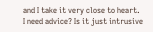and I take it very close to heart.
I need advice? Is it just intrusive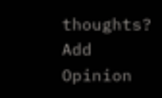thoughts?
Add Opinion